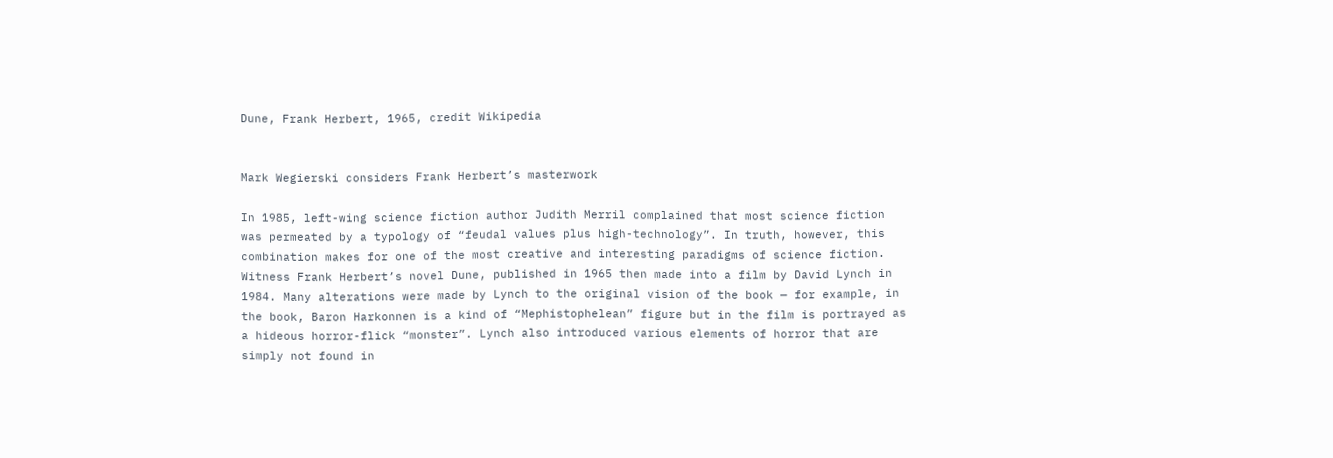Dune, Frank Herbert, 1965, credit Wikipedia


Mark Wegierski considers Frank Herbert’s masterwork

In 1985, left-wing science fiction author Judith Merril complained that most science fiction was permeated by a typology of “feudal values plus high-technology”. In truth, however, this combination makes for one of the most creative and interesting paradigms of science fiction. Witness Frank Herbert’s novel Dune, published in 1965 then made into a film by David Lynch in 1984. Many alterations were made by Lynch to the original vision of the book — for example, in the book, Baron Harkonnen is a kind of “Mephistophelean” figure but in the film is portrayed as a hideous horror-flick “monster”. Lynch also introduced various elements of horror that are simply not found in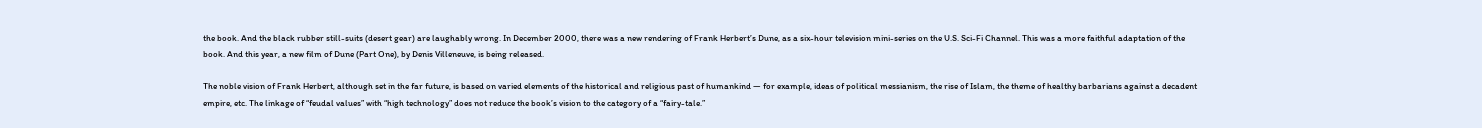the book. And the black rubber still-suits (desert gear) are laughably wrong. In December 2000, there was a new rendering of Frank Herbert’s Dune, as a six-hour television mini-series on the U.S. Sci-Fi Channel. This was a more faithful adaptation of the book. And this year, a new film of Dune (Part One), by Denis Villeneuve, is being released.

The noble vision of Frank Herbert, although set in the far future, is based on varied elements of the historical and religious past of humankind — for example, ideas of political messianism, the rise of Islam, the theme of healthy barbarians against a decadent empire, etc. The linkage of “feudal values” with “high technology” does not reduce the book’s vision to the category of a “fairy-tale.”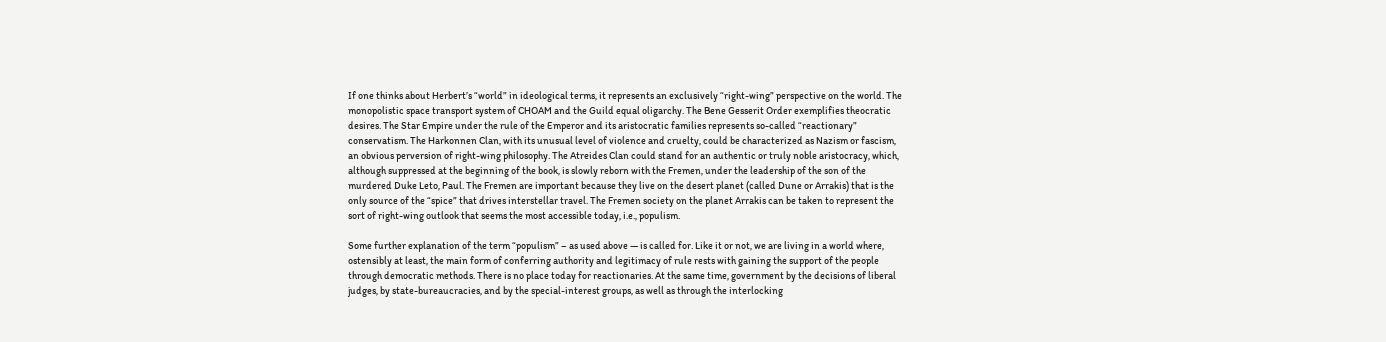If one thinks about Herbert’s “world” in ideological terms, it represents an exclusively “right-wing” perspective on the world. The monopolistic space transport system of CHOAM and the Guild equal oligarchy. The Bene Gesserit Order exemplifies theocratic desires. The Star Empire under the rule of the Emperor and its aristocratic families represents so-called “reactionary” conservatism. The Harkonnen Clan, with its unusual level of violence and cruelty, could be characterized as Nazism or fascism, an obvious perversion of right-wing philosophy. The Atreides Clan could stand for an authentic or truly noble aristocracy, which, although suppressed at the beginning of the book, is slowly reborn with the Fremen, under the leadership of the son of the murdered Duke Leto, Paul. The Fremen are important because they live on the desert planet (called Dune or Arrakis) that is the only source of the “spice” that drives interstellar travel. The Fremen society on the planet Arrakis can be taken to represent the sort of right-wing outlook that seems the most accessible today, i.e., populism.

Some further explanation of the term “populism” – as used above — is called for. Like it or not, we are living in a world where, ostensibly at least, the main form of conferring authority and legitimacy of rule rests with gaining the support of the people through democratic methods. There is no place today for reactionaries. At the same time, government by the decisions of liberal judges, by state-bureaucracies, and by the special-interest groups, as well as through the interlocking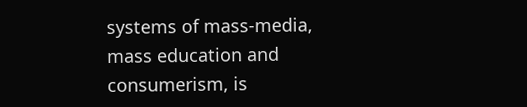systems of mass-media, mass education and consumerism, is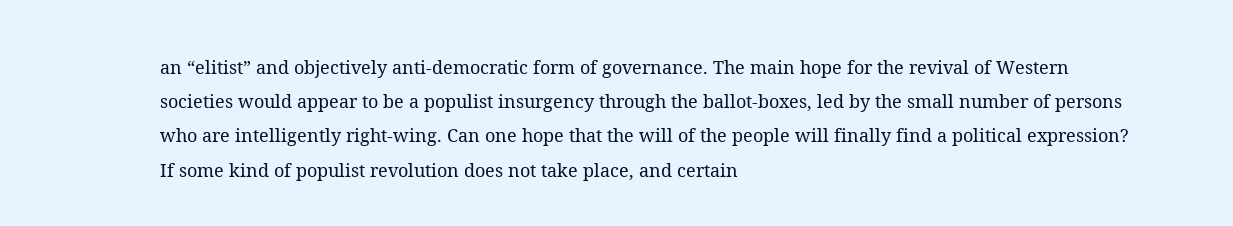an “elitist” and objectively anti-democratic form of governance. The main hope for the revival of Western societies would appear to be a populist insurgency through the ballot-boxes, led by the small number of persons who are intelligently right-wing. Can one hope that the will of the people will finally find a political expression? If some kind of populist revolution does not take place, and certain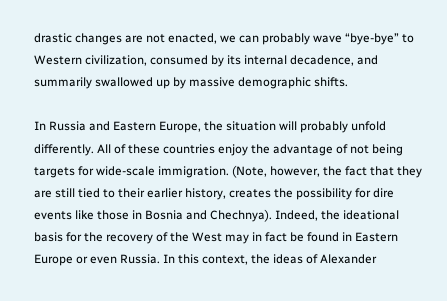drastic changes are not enacted, we can probably wave “bye-bye” to Western civilization, consumed by its internal decadence, and summarily swallowed up by massive demographic shifts.

In Russia and Eastern Europe, the situation will probably unfold differently. All of these countries enjoy the advantage of not being targets for wide-scale immigration. (Note, however, the fact that they are still tied to their earlier history, creates the possibility for dire events like those in Bosnia and Chechnya). Indeed, the ideational basis for the recovery of the West may in fact be found in Eastern Europe or even Russia. In this context, the ideas of Alexander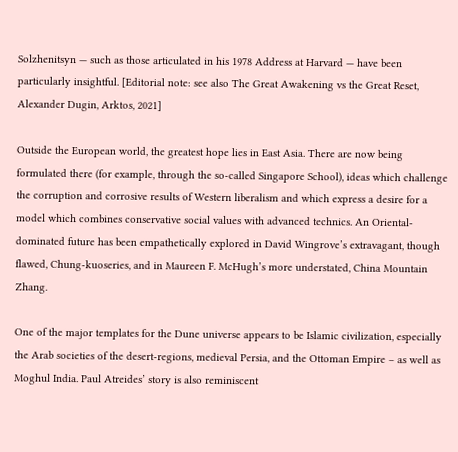Solzhenitsyn — such as those articulated in his 1978 Address at Harvard — have been particularly insightful. [Editorial note: see also The Great Awakening vs the Great Reset, Alexander Dugin, Arktos, 2021]

Outside the European world, the greatest hope lies in East Asia. There are now being formulated there (for example, through the so-called Singapore School), ideas which challenge the corruption and corrosive results of Western liberalism and which express a desire for a model which combines conservative social values with advanced technics. An Oriental-dominated future has been empathetically explored in David Wingrove’s extravagant, though flawed, Chung-kuoseries, and in Maureen F. McHugh’s more understated, China Mountain Zhang.

One of the major templates for the Dune universe appears to be Islamic civilization, especially the Arab societies of the desert-regions, medieval Persia, and the Ottoman Empire – as well as Moghul India. Paul Atreides’ story is also reminiscent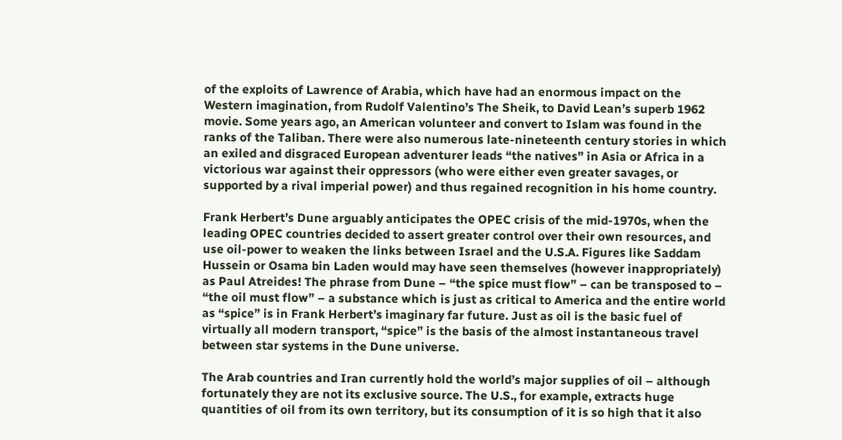of the exploits of Lawrence of Arabia, which have had an enormous impact on the Western imagination, from Rudolf Valentino’s The Sheik, to David Lean’s superb 1962 movie. Some years ago, an American volunteer and convert to Islam was found in the ranks of the Taliban. There were also numerous late-nineteenth century stories in which an exiled and disgraced European adventurer leads “the natives” in Asia or Africa in a victorious war against their oppressors (who were either even greater savages, or supported by a rival imperial power) and thus regained recognition in his home country.

Frank Herbert’s Dune arguably anticipates the OPEC crisis of the mid-1970s, when the leading OPEC countries decided to assert greater control over their own resources, and use oil-power to weaken the links between Israel and the U.S.A. Figures like Saddam Hussein or Osama bin Laden would may have seen themselves (however inappropriately) as Paul Atreides! The phrase from Dune – “the spice must flow” – can be transposed to – “the oil must flow” – a substance which is just as critical to America and the entire world as “spice” is in Frank Herbert’s imaginary far future. Just as oil is the basic fuel of virtually all modern transport, “spice” is the basis of the almost instantaneous travel between star systems in the Dune universe.

The Arab countries and Iran currently hold the world’s major supplies of oil – although fortunately they are not its exclusive source. The U.S., for example, extracts huge quantities of oil from its own territory, but its consumption of it is so high that it also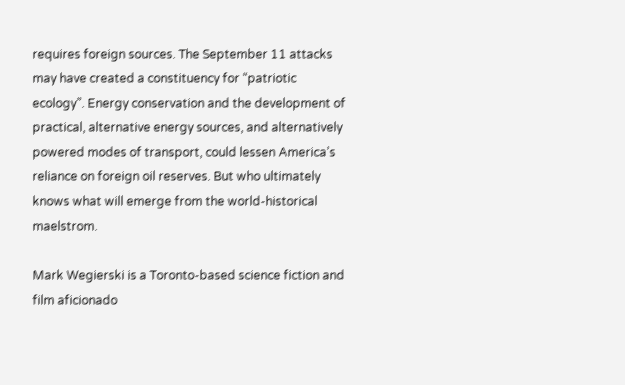requires foreign sources. The September 11 attacks may have created a constituency for “patriotic ecology”. Energy conservation and the development of practical, alternative energy sources, and alternatively powered modes of transport, could lessen America’s reliance on foreign oil reserves. But who ultimately knows what will emerge from the world-historical maelstrom.

Mark Wegierski is a Toronto-based science fiction and film aficionado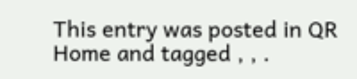This entry was posted in QR Home and tagged , , .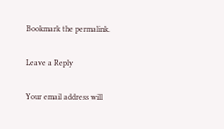Bookmark the permalink.

Leave a Reply

Your email address will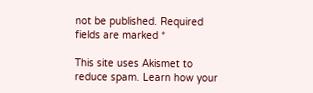not be published. Required fields are marked *

This site uses Akismet to reduce spam. Learn how your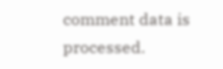comment data is processed.